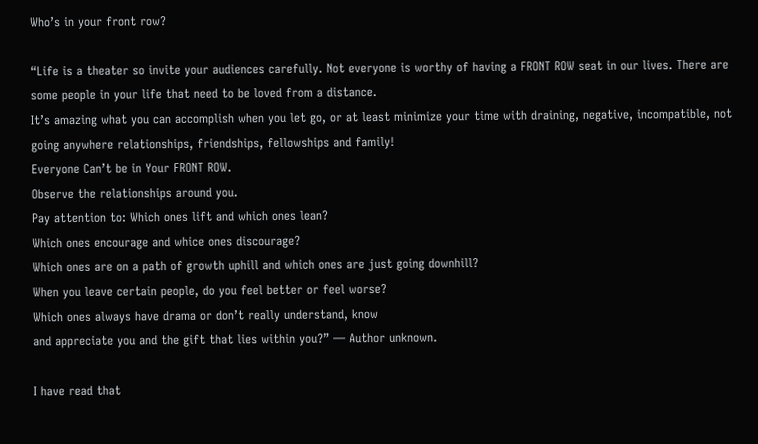Who’s in your front row?

“Life is a theater so invite your audiences carefully. Not everyone is worthy of having a FRONT ROW seat in our lives. There are some people in your life that need to be loved from a distance.
It’s amazing what you can accomplish when you let go, or at least minimize your time with draining, negative, incompatible, not going anywhere relationships, friendships, fellowships and family!
Everyone Can’t be in Your FRONT ROW.
Observe the relationships around you.
Pay attention to: Which ones lift and which ones lean?
Which ones encourage and whice ones discourage?
Which ones are on a path of growth uphill and which ones are just going downhill?
When you leave certain people, do you feel better or feel worse?
Which ones always have drama or don’t really understand, know
and appreciate you and the gift that lies within you?” — Author unknown.

I have read that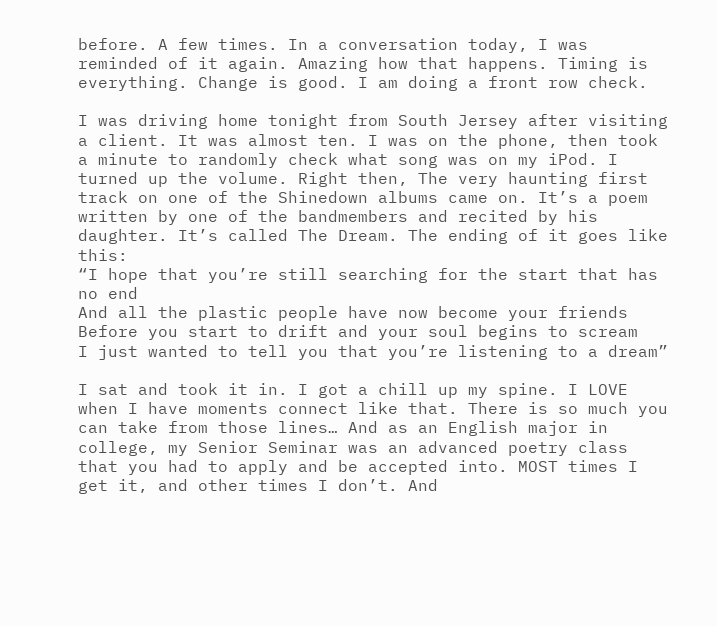before. A few times. In a conversation today, I was reminded of it again. Amazing how that happens. Timing is everything. Change is good. I am doing a front row check.

I was driving home tonight from South Jersey after visiting a client. It was almost ten. I was on the phone, then took a minute to randomly check what song was on my iPod. I turned up the volume. Right then, The very haunting first track on one of the Shinedown albums came on. It’s a poem written by one of the bandmembers and recited by his daughter. It’s called The Dream. The ending of it goes like this:
“I hope that you’re still searching for the start that has no end
And all the plastic people have now become your friends
Before you start to drift and your soul begins to scream
I just wanted to tell you that you’re listening to a dream”

I sat and took it in. I got a chill up my spine. I LOVE when I have moments connect like that. There is so much you can take from those lines… And as an English major in college, my Senior Seminar was an advanced poetry class that you had to apply and be accepted into. MOST times I get it, and other times I don’t. And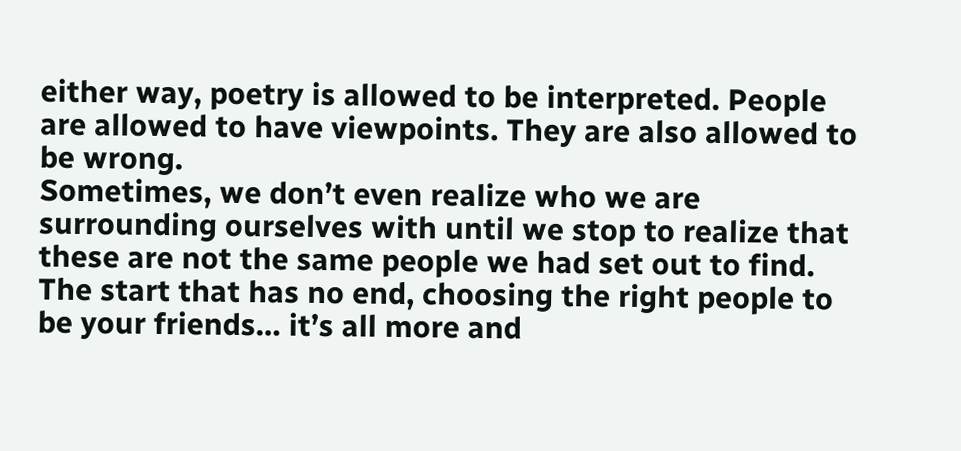either way, poetry is allowed to be interpreted. People are allowed to have viewpoints. They are also allowed to be wrong.
Sometimes, we don’t even realize who we are surrounding ourselves with until we stop to realize that these are not the same people we had set out to find. The start that has no end, choosing the right people to be your friends… it’s all more and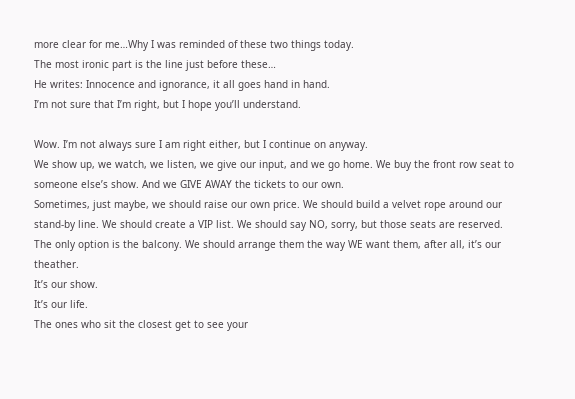more clear for me…Why I was reminded of these two things today.
The most ironic part is the line just before these…
He writes: Innocence and ignorance, it all goes hand in hand.
I’m not sure that I’m right, but I hope you’ll understand.

Wow. I’m not always sure I am right either, but I continue on anyway.
We show up, we watch, we listen, we give our input, and we go home. We buy the front row seat to someone else’s show. And we GIVE AWAY the tickets to our own.
Sometimes, just maybe, we should raise our own price. We should build a velvet rope around our stand-by line. We should create a VIP list. We should say NO, sorry, but those seats are reserved. The only option is the balcony. We should arrange them the way WE want them, after all, it’s our theather.
It’s our show.
It’s our life.
The ones who sit the closest get to see your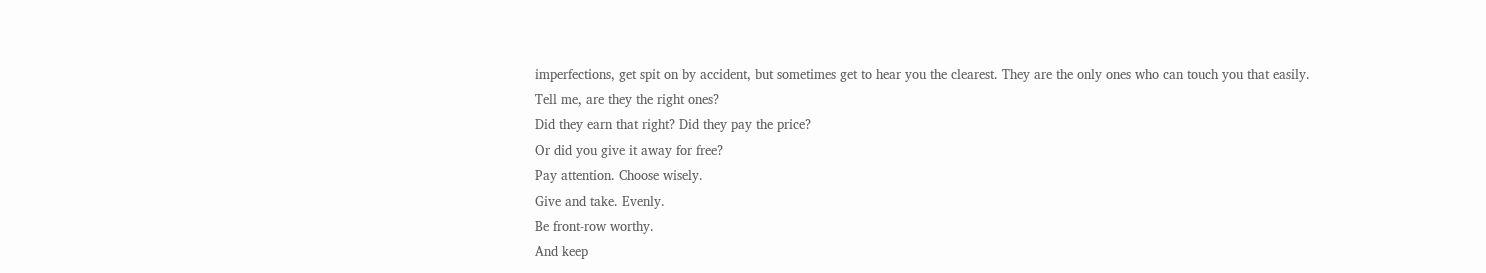imperfections, get spit on by accident, but sometimes get to hear you the clearest. They are the only ones who can touch you that easily.
Tell me, are they the right ones?
Did they earn that right? Did they pay the price?
Or did you give it away for free?
Pay attention. Choose wisely.
Give and take. Evenly.
Be front-row worthy.
And keep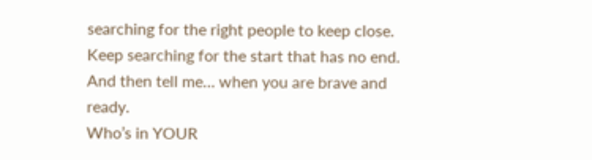searching for the right people to keep close.
Keep searching for the start that has no end.
And then tell me… when you are brave and ready.
Who’s in YOUR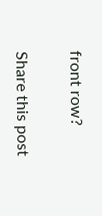front row?

Share this post